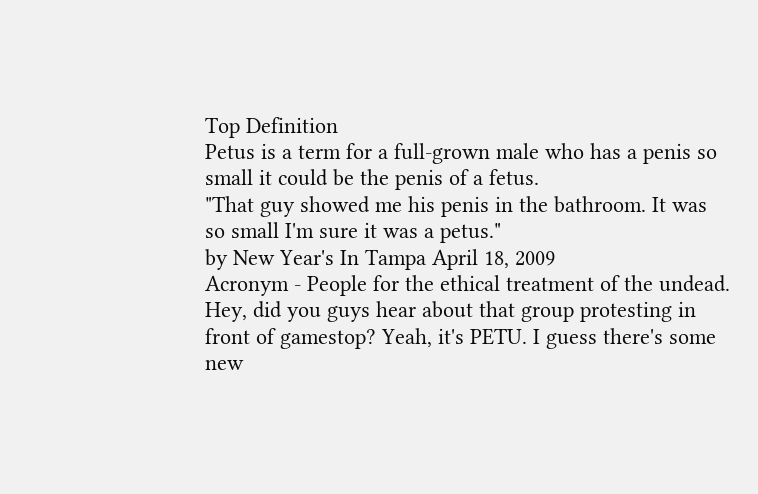Top Definition
Petus is a term for a full-grown male who has a penis so small it could be the penis of a fetus.
"That guy showed me his penis in the bathroom. It was so small I'm sure it was a petus."
by New Year's In Tampa April 18, 2009
Acronym - People for the ethical treatment of the undead.
Hey, did you guys hear about that group protesting in front of gamestop? Yeah, it's PETU. I guess there's some new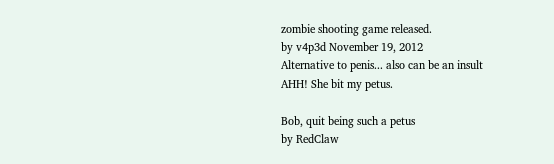zombie shooting game released.
by v4p3d November 19, 2012
Alternative to penis... also can be an insult
AHH! She bit my petus.

Bob, quit being such a petus
by RedClaw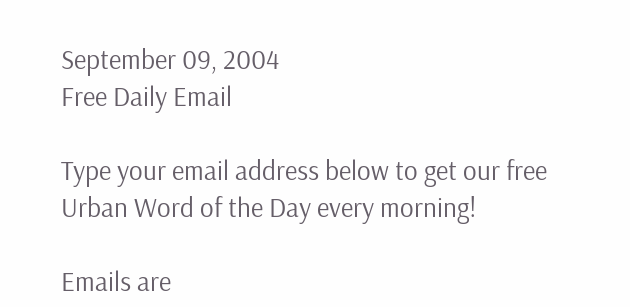September 09, 2004
Free Daily Email

Type your email address below to get our free Urban Word of the Day every morning!

Emails are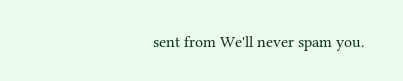sent from We'll never spam you.